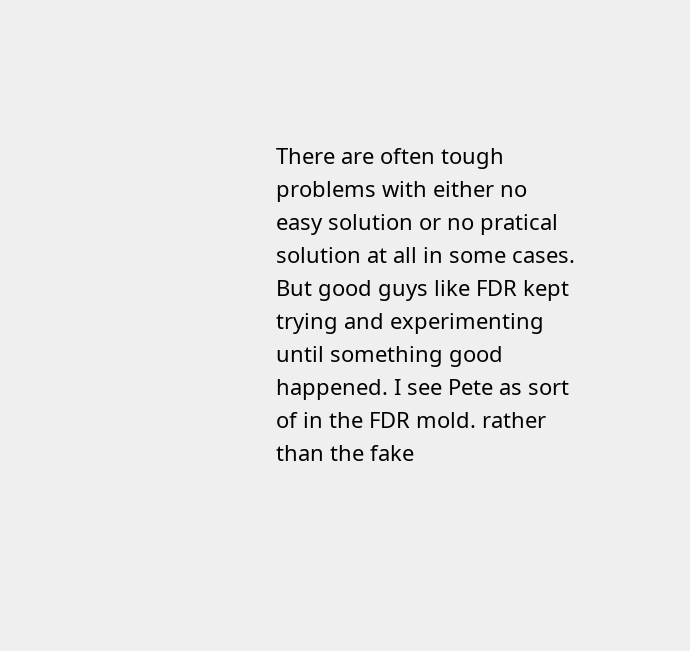There are often tough problems with either no easy solution or no pratical solution at all in some cases. But good guys like FDR kept trying and experimenting until something good happened. I see Pete as sort of in the FDR mold. rather than the fake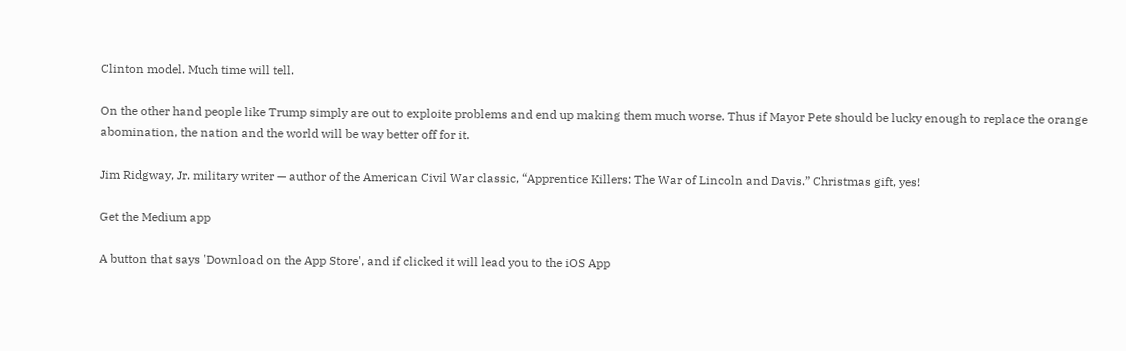Clinton model. Much time will tell.

On the other hand people like Trump simply are out to exploite problems and end up making them much worse. Thus if Mayor Pete should be lucky enough to replace the orange abomination, the nation and the world will be way better off for it.

Jim Ridgway, Jr. military writer — author of the American Civil War classic, “Apprentice Killers: The War of Lincoln and Davis.” Christmas gift, yes!

Get the Medium app

A button that says 'Download on the App Store', and if clicked it will lead you to the iOS App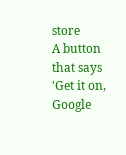store
A button that says 'Get it on, Google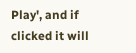Play', and if clicked it will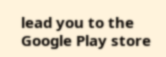lead you to the Google Play store